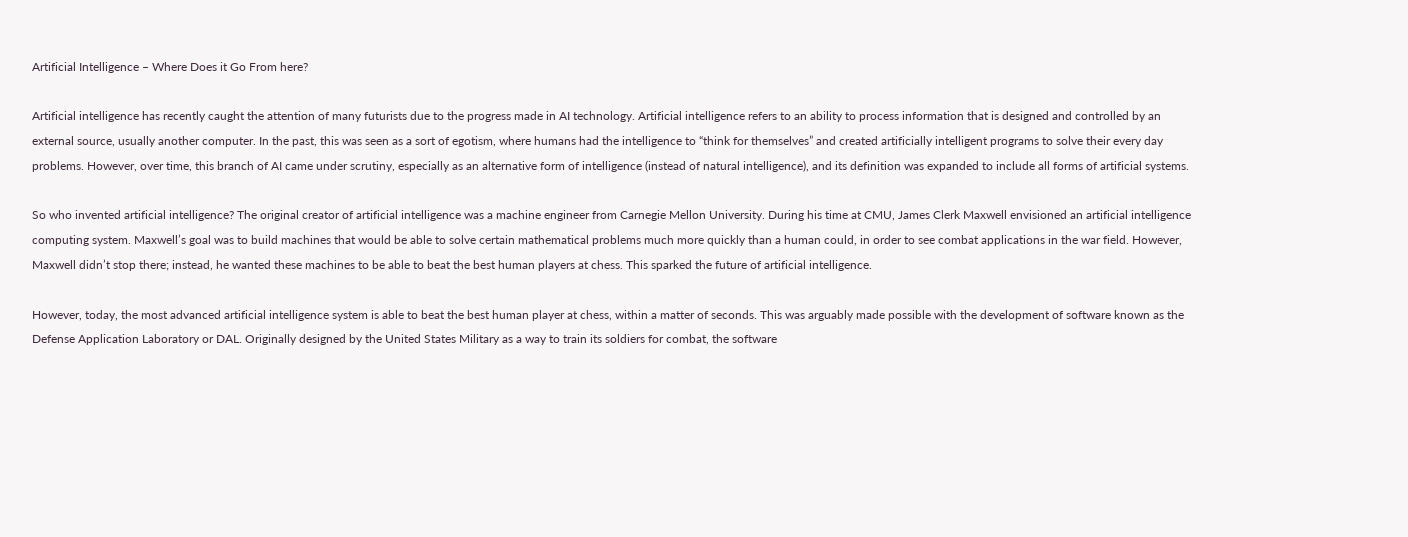Artificial Intelligence – Where Does it Go From here?

Artificial intelligence has recently caught the attention of many futurists due to the progress made in AI technology. Artificial intelligence refers to an ability to process information that is designed and controlled by an external source, usually another computer. In the past, this was seen as a sort of egotism, where humans had the intelligence to “think for themselves” and created artificially intelligent programs to solve their every day problems. However, over time, this branch of AI came under scrutiny, especially as an alternative form of intelligence (instead of natural intelligence), and its definition was expanded to include all forms of artificial systems.

So who invented artificial intelligence? The original creator of artificial intelligence was a machine engineer from Carnegie Mellon University. During his time at CMU, James Clerk Maxwell envisioned an artificial intelligence computing system. Maxwell’s goal was to build machines that would be able to solve certain mathematical problems much more quickly than a human could, in order to see combat applications in the war field. However, Maxwell didn’t stop there; instead, he wanted these machines to be able to beat the best human players at chess. This sparked the future of artificial intelligence.

However, today, the most advanced artificial intelligence system is able to beat the best human player at chess, within a matter of seconds. This was arguably made possible with the development of software known as the Defense Application Laboratory or DAL. Originally designed by the United States Military as a way to train its soldiers for combat, the software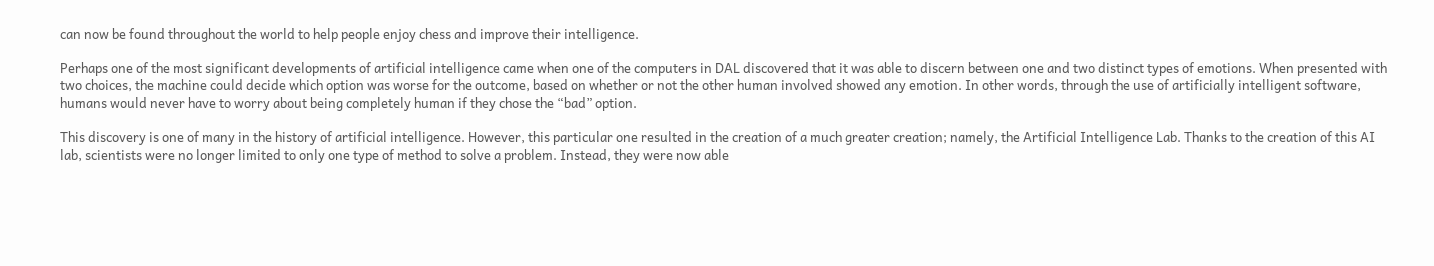can now be found throughout the world to help people enjoy chess and improve their intelligence.

Perhaps one of the most significant developments of artificial intelligence came when one of the computers in DAL discovered that it was able to discern between one and two distinct types of emotions. When presented with two choices, the machine could decide which option was worse for the outcome, based on whether or not the other human involved showed any emotion. In other words, through the use of artificially intelligent software, humans would never have to worry about being completely human if they chose the “bad” option.

This discovery is one of many in the history of artificial intelligence. However, this particular one resulted in the creation of a much greater creation; namely, the Artificial Intelligence Lab. Thanks to the creation of this AI lab, scientists were no longer limited to only one type of method to solve a problem. Instead, they were now able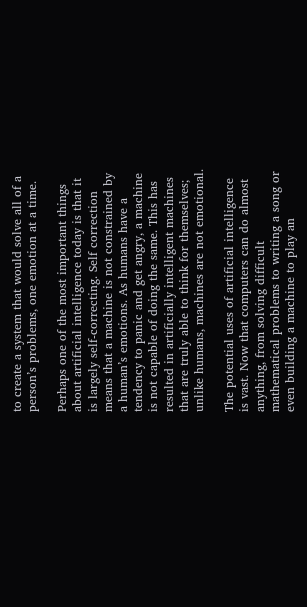to create a system that would solve all of a person’s problems, one emotion at a time.

Perhaps one of the most important things about artificial intelligence today is that it is largely self-correcting. Self correction means that a machine is not constrained by a human’s emotions. As humans have a tendency to panic and get angry, a machine is not capable of doing the same. This has resulted in artificially intelligent machines that are truly able to think for themselves; unlike humans, machines are not emotional.

The potential uses of artificial intelligence is vast. Now that computers can do almost anything, from solving difficult mathematical problems to writing a song or even building a machine to play an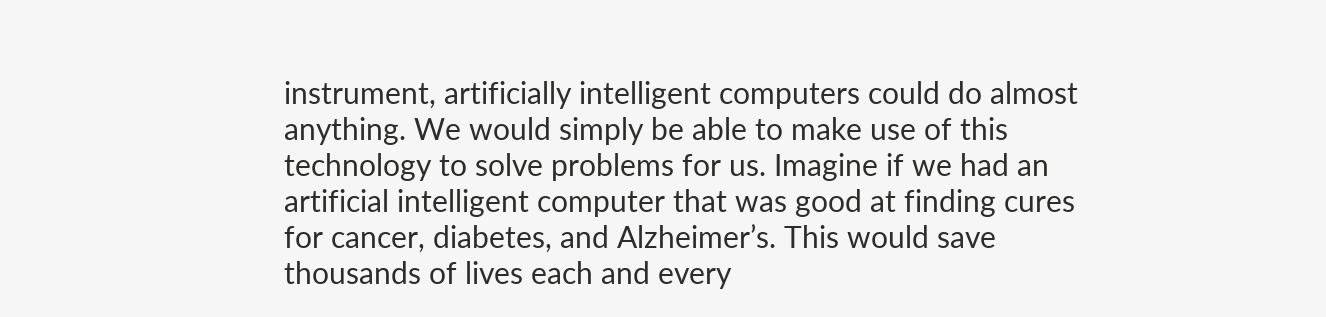instrument, artificially intelligent computers could do almost anything. We would simply be able to make use of this technology to solve problems for us. Imagine if we had an artificial intelligent computer that was good at finding cures for cancer, diabetes, and Alzheimer’s. This would save thousands of lives each and every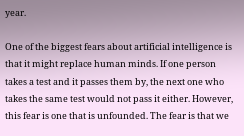year.

One of the biggest fears about artificial intelligence is that it might replace human minds. If one person takes a test and it passes them by, the next one who takes the same test would not pass it either. However, this fear is one that is unfounded. The fear is that we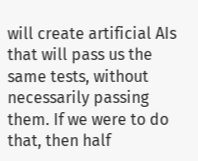will create artificial AIs that will pass us the same tests, without necessarily passing them. If we were to do that, then half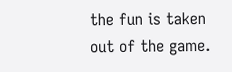the fun is taken out of the game.